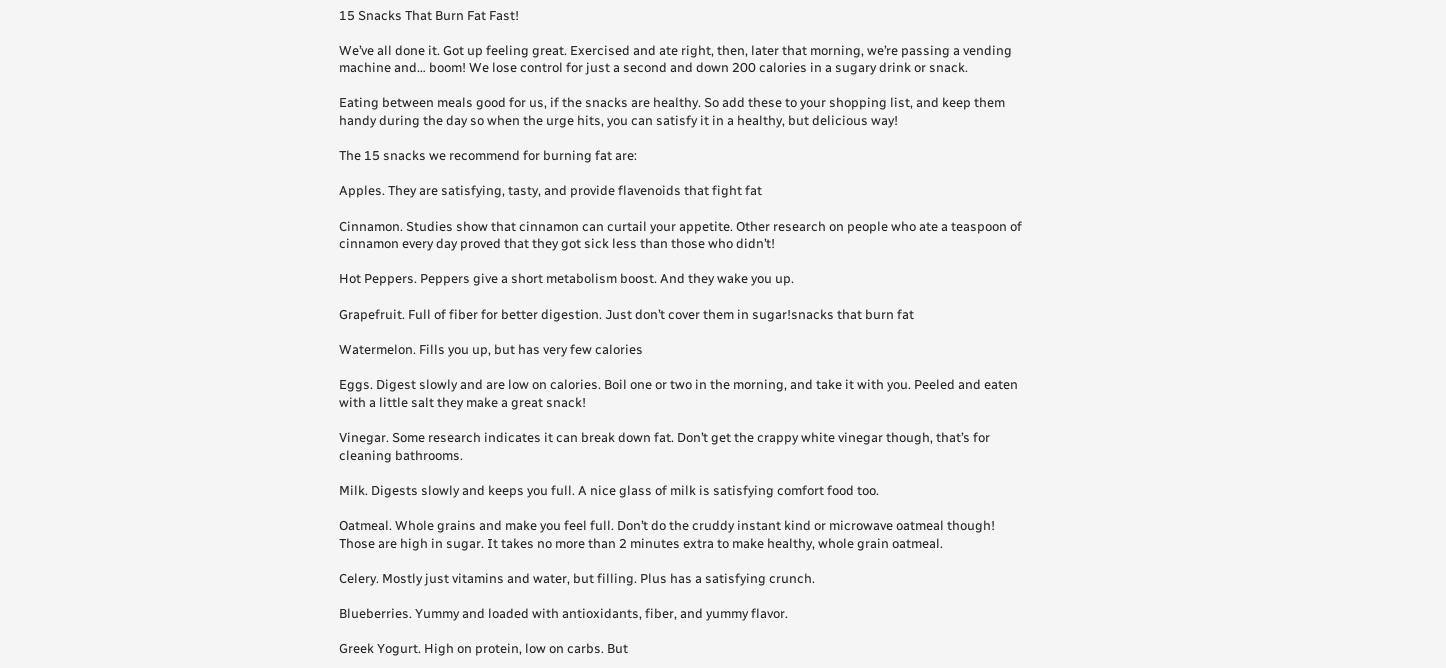15 Snacks That Burn Fat Fast!

We’ve all done it. Got up feeling great. Exercised and ate right, then, later that morning, we’re passing a vending machine and… boom! We lose control for just a second and down 200 calories in a sugary drink or snack.

Eating between meals good for us, if the snacks are healthy. So add these to your shopping list, and keep them handy during the day so when the urge hits, you can satisfy it in a healthy, but delicious way!

The 15 snacks we recommend for burning fat are:

Apples. They are satisfying, tasty, and provide flavenoids that fight fat

Cinnamon. Studies show that cinnamon can curtail your appetite. Other research on people who ate a teaspoon of cinnamon every day proved that they got sick less than those who didn’t!

Hot Peppers. Peppers give a short metabolism boost. And they wake you up.

Grapefruit. Full of fiber for better digestion. Just don’t cover them in sugar!snacks that burn fat

Watermelon. Fills you up, but has very few calories

Eggs. Digest slowly and are low on calories. Boil one or two in the morning, and take it with you. Peeled and eaten with a little salt they make a great snack!

Vinegar. Some research indicates it can break down fat. Don’t get the crappy white vinegar though, that’s for cleaning bathrooms.

Milk. Digests slowly and keeps you full. A nice glass of milk is satisfying comfort food too.

Oatmeal. Whole grains and make you feel full. Don’t do the cruddy instant kind or microwave oatmeal though! Those are high in sugar. It takes no more than 2 minutes extra to make healthy, whole grain oatmeal.

Celery. Mostly just vitamins and water, but filling. Plus has a satisfying crunch.

Blueberries. Yummy and loaded with antioxidants, fiber, and yummy flavor.

Greek Yogurt. High on protein, low on carbs. But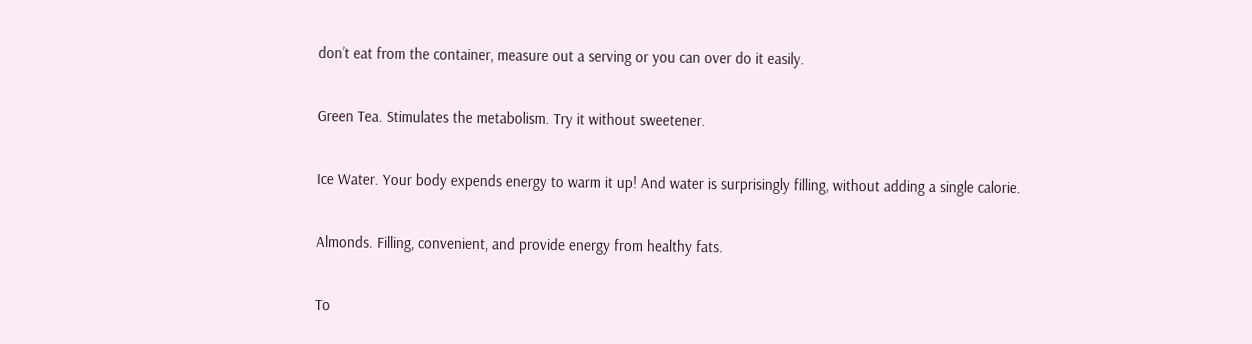don’t eat from the container, measure out a serving or you can over do it easily.

Green Tea. Stimulates the metabolism. Try it without sweetener.

Ice Water. Your body expends energy to warm it up! And water is surprisingly filling, without adding a single calorie.

Almonds. Filling, convenient, and provide energy from healthy fats.

To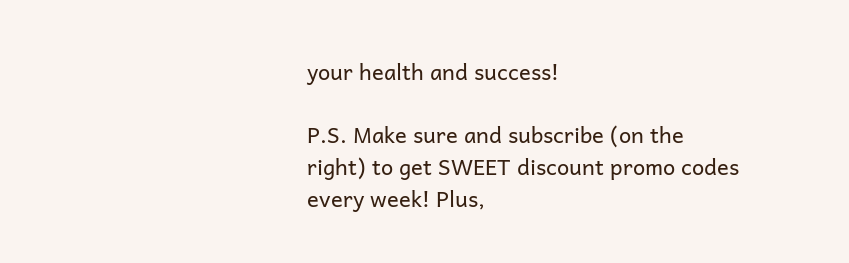your health and success!

P.S. Make sure and subscribe (on the right) to get SWEET discount promo codes every week! Plus,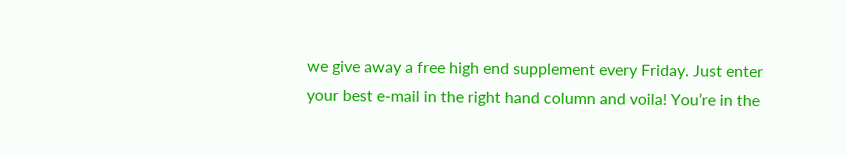we give away a free high end supplement every Friday. Just enter your best e-mail in the right hand column and voila! You’re in the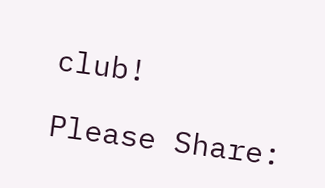club!

Please Share: